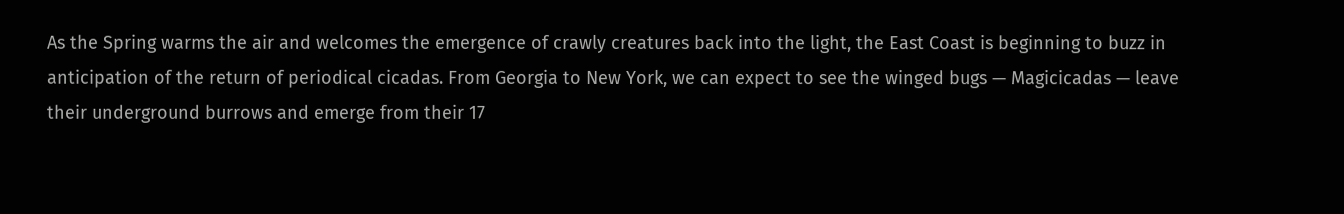As the Spring warms the air and welcomes the emergence of crawly creatures back into the light, the East Coast is beginning to buzz in anticipation of the return of periodical cicadas. From Georgia to New York, we can expect to see the winged bugs — Magicicadas — leave their underground burrows and emerge from their 17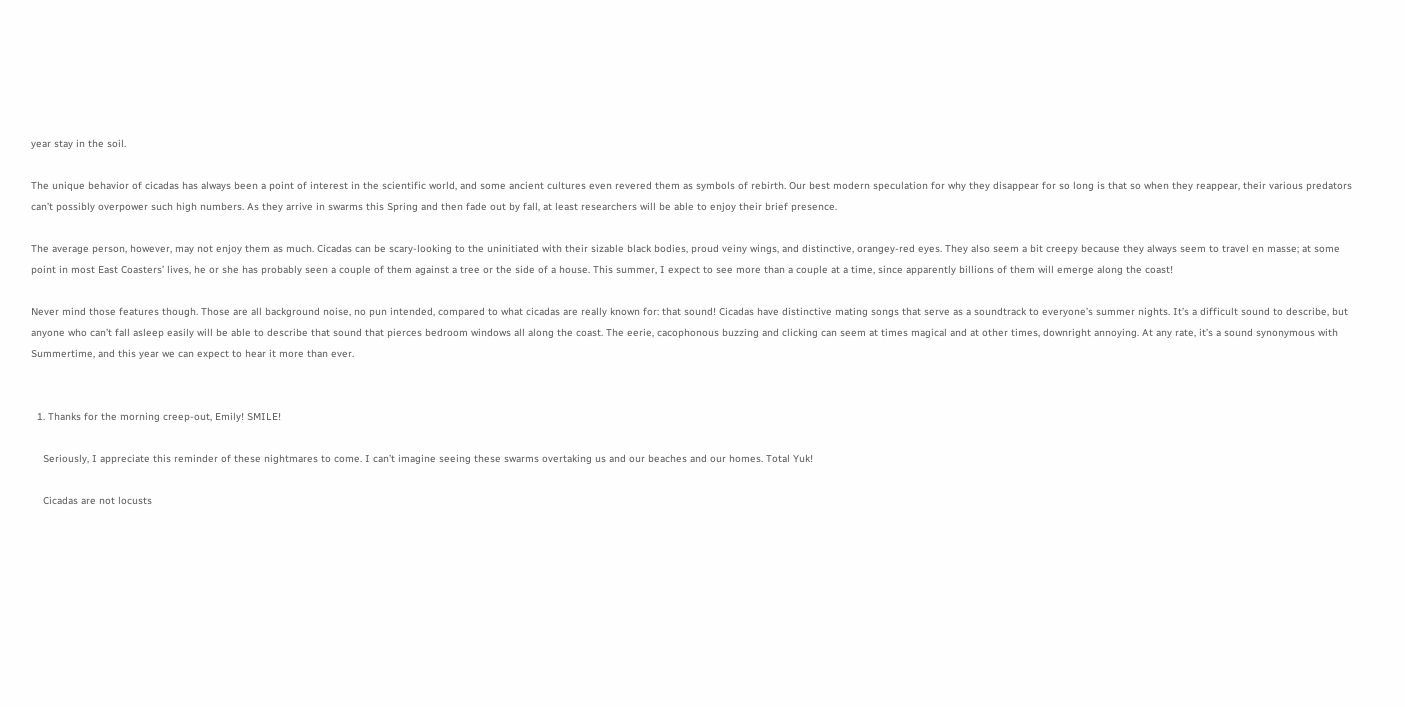year stay in the soil.

The unique behavior of cicadas has always been a point of interest in the scientific world, and some ancient cultures even revered them as symbols of rebirth. Our best modern speculation for why they disappear for so long is that so when they reappear, their various predators can’t possibly overpower such high numbers. As they arrive in swarms this Spring and then fade out by fall, at least researchers will be able to enjoy their brief presence.

The average person, however, may not enjoy them as much. Cicadas can be scary-looking to the uninitiated with their sizable black bodies, proud veiny wings, and distinctive, orangey-red eyes. They also seem a bit creepy because they always seem to travel en masse; at some point in most East Coasters’ lives, he or she has probably seen a couple of them against a tree or the side of a house. This summer, I expect to see more than a couple at a time, since apparently billions of them will emerge along the coast!

Never mind those features though. Those are all background noise, no pun intended, compared to what cicadas are really known for: that sound! Cicadas have distinctive mating songs that serve as a soundtrack to everyone’s summer nights. It’s a difficult sound to describe, but anyone who can’t fall asleep easily will be able to describe that sound that pierces bedroom windows all along the coast. The eerie, cacophonous buzzing and clicking can seem at times magical and at other times, downright annoying. At any rate, it’s a sound synonymous with Summertime, and this year we can expect to hear it more than ever.


  1. Thanks for the morning creep-out, Emily! SMILE!

    Seriously, I appreciate this reminder of these nightmares to come. I can’t imagine seeing these swarms overtaking us and our beaches and our homes. Total Yuk!

    Cicadas are not locusts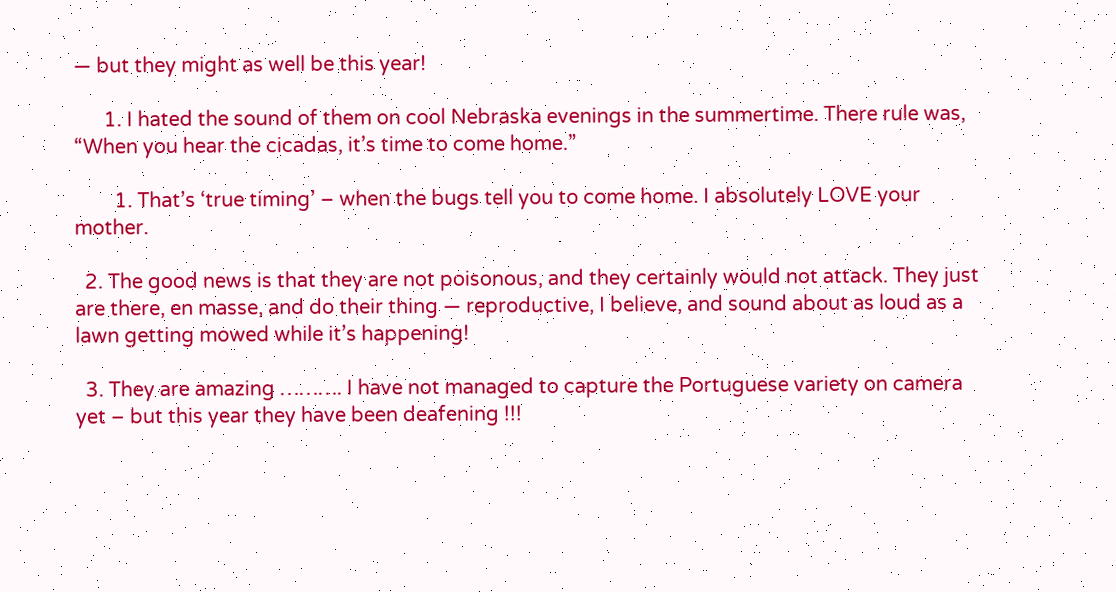— but they might as well be this year!

      1. I hated the sound of them on cool Nebraska evenings in the summertime. There rule was, “When you hear the cicadas, it’s time to come home.”

        1. That’s ‘true timing’ – when the bugs tell you to come home. I absolutely LOVE your mother.

  2. The good news is that they are not poisonous, and they certainly would not attack. They just are there, en masse, and do their thing — reproductive, I believe, and sound about as loud as a lawn getting mowed while it’s happening!

  3. They are amazing ………. I have not managed to capture the Portuguese variety on camera yet – but this year they have been deafening !!!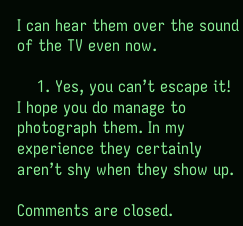I can hear them over the sound of the TV even now.

    1. Yes, you can’t escape it! I hope you do manage to photograph them. In my experience they certainly aren’t shy when they show up.

Comments are closed.